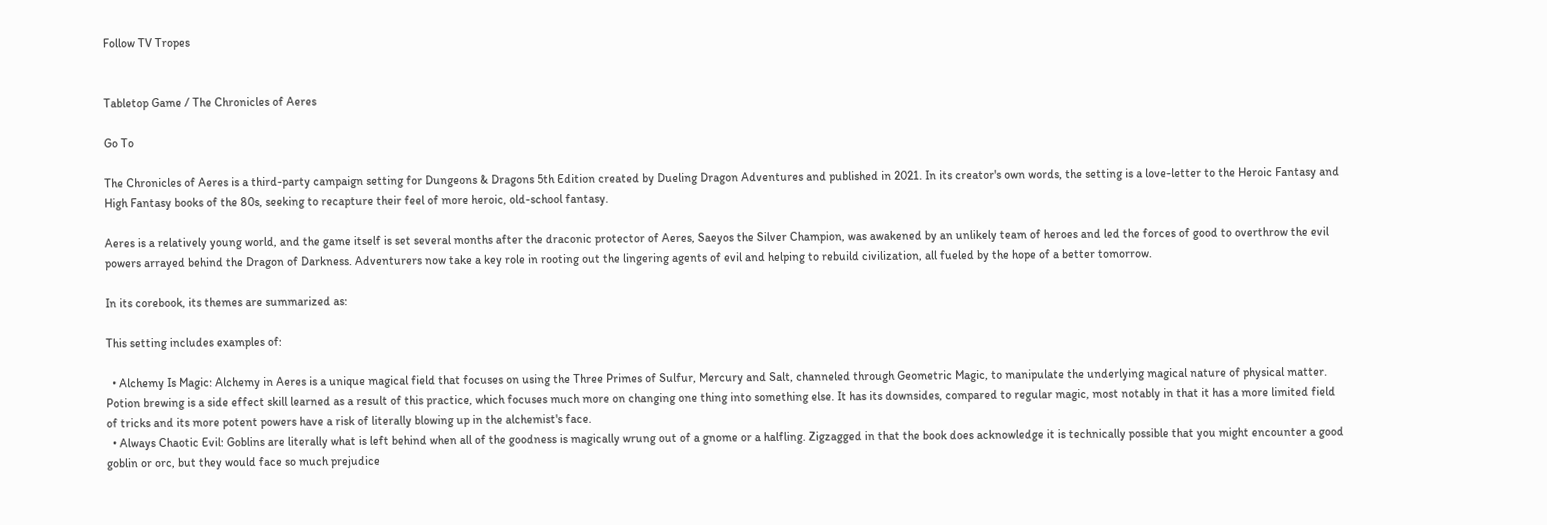Follow TV Tropes


Tabletop Game / The Chronicles of Aeres

Go To

The Chronicles of Aeres is a third-party campaign setting for Dungeons & Dragons 5th Edition created by Dueling Dragon Adventures and published in 2021. In its creator's own words, the setting is a love-letter to the Heroic Fantasy and High Fantasy books of the 80s, seeking to recapture their feel of more heroic, old-school fantasy.

Aeres is a relatively young world, and the game itself is set several months after the draconic protector of Aeres, Saeyos the Silver Champion, was awakened by an unlikely team of heroes and led the forces of good to overthrow the evil powers arrayed behind the Dragon of Darkness. Adventurers now take a key role in rooting out the lingering agents of evil and helping to rebuild civilization, all fueled by the hope of a better tomorrow.

In its corebook, its themes are summarized as:

This setting includes examples of:

  • Alchemy Is Magic: Alchemy in Aeres is a unique magical field that focuses on using the Three Primes of Sulfur, Mercury and Salt, channeled through Geometric Magic, to manipulate the underlying magical nature of physical matter. Potion brewing is a side effect skill learned as a result of this practice, which focuses much more on changing one thing into something else. It has its downsides, compared to regular magic, most notably in that it has a more limited field of tricks and its more potent powers have a risk of literally blowing up in the alchemist's face.
  • Always Chaotic Evil: Goblins are literally what is left behind when all of the goodness is magically wrung out of a gnome or a halfling. Zigzagged in that the book does acknowledge it is technically possible that you might encounter a good goblin or orc, but they would face so much prejudice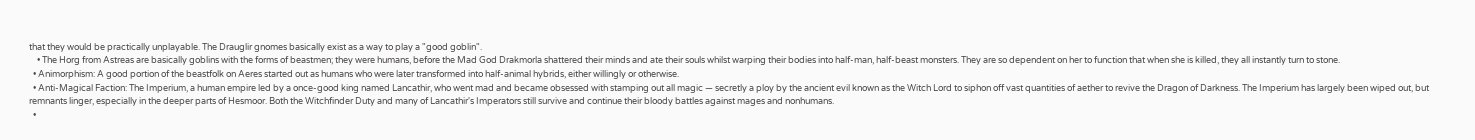that they would be practically unplayable. The Drauglir gnomes basically exist as a way to play a "good goblin".
    • The Horg from Astreas are basically goblins with the forms of beastmen; they were humans, before the Mad God Drakmorla shattered their minds and ate their souls whilst warping their bodies into half-man, half-beast monsters. They are so dependent on her to function that when she is killed, they all instantly turn to stone.
  • Animorphism: A good portion of the beastfolk on Aeres started out as humans who were later transformed into half-animal hybrids, either willingly or otherwise.
  • Anti-Magical Faction: The Imperium, a human empire led by a once-good king named Lancathir, who went mad and became obsessed with stamping out all magic — secretly a ploy by the ancient evil known as the Witch Lord to siphon off vast quantities of aether to revive the Dragon of Darkness. The Imperium has largely been wiped out, but remnants linger, especially in the deeper parts of Hesmoor. Both the Witchfinder Duty and many of Lancathir's Imperators still survive and continue their bloody battles against mages and nonhumans.
  •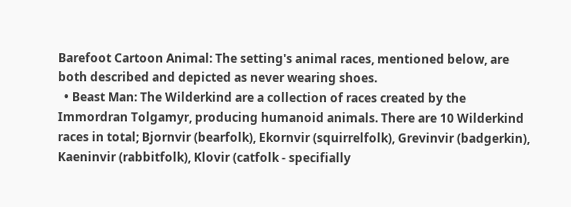Barefoot Cartoon Animal: The setting's animal races, mentioned below, are both described and depicted as never wearing shoes.
  • Beast Man: The Wilderkind are a collection of races created by the Immordran Tolgamyr, producing humanoid animals. There are 10 Wilderkind races in total; Bjornvir (bearfolk), Ekornvir (squirrelfolk), Grevinvir (badgerkin), Kaeninvir (rabbitfolk), Klovir (catfolk - specifially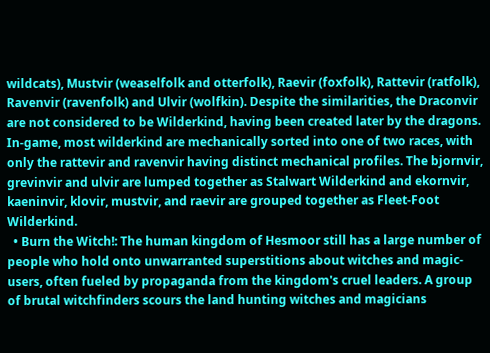wildcats), Mustvir (weaselfolk and otterfolk), Raevir (foxfolk), Rattevir (ratfolk), Ravenvir (ravenfolk) and Ulvir (wolfkin). Despite the similarities, the Draconvir are not considered to be Wilderkind, having been created later by the dragons. In-game, most wilderkind are mechanically sorted into one of two races, with only the rattevir and ravenvir having distinct mechanical profiles. The bjornvir, grevinvir and ulvir are lumped together as Stalwart Wilderkind and ekornvir, kaeninvir, klovir, mustvir, and raevir are grouped together as Fleet-Foot Wilderkind.
  • Burn the Witch!: The human kingdom of Hesmoor still has a large number of people who hold onto unwarranted superstitions about witches and magic-users, often fueled by propaganda from the kingdom's cruel leaders. A group of brutal witchfinders scours the land hunting witches and magicians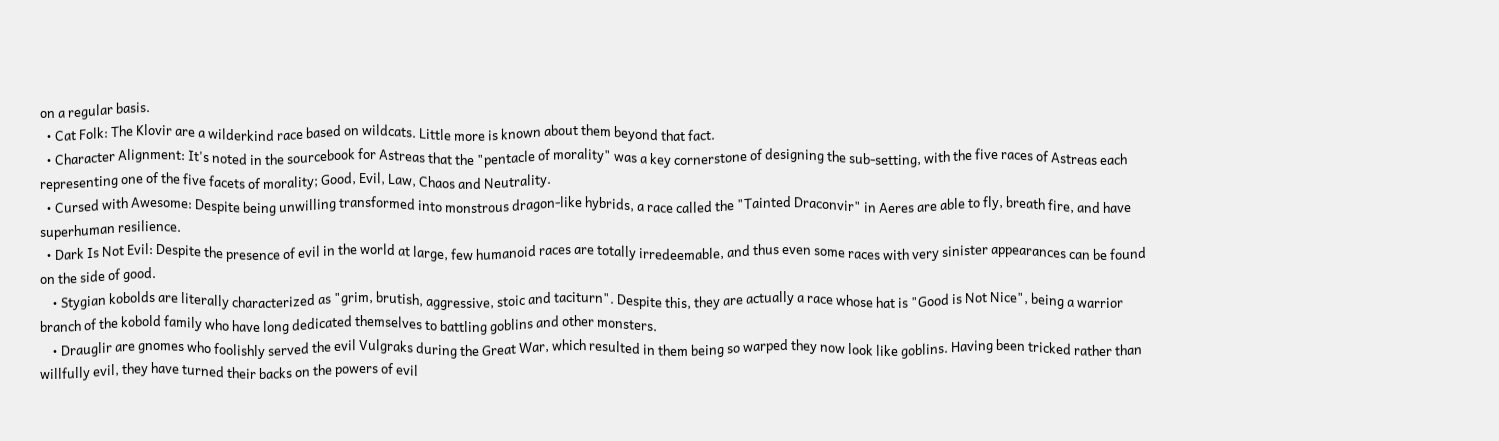on a regular basis.
  • Cat Folk: The Klovir are a wilderkind race based on wildcats. Little more is known about them beyond that fact.
  • Character Alignment: It's noted in the sourcebook for Astreas that the "pentacle of morality" was a key cornerstone of designing the sub-setting, with the five races of Astreas each representing one of the five facets of morality; Good, Evil, Law, Chaos and Neutrality.
  • Cursed with Awesome: Despite being unwilling transformed into monstrous dragon-like hybrids, a race called the "Tainted Draconvir" in Aeres are able to fly, breath fire, and have superhuman resilience.
  • Dark Is Not Evil: Despite the presence of evil in the world at large, few humanoid races are totally irredeemable, and thus even some races with very sinister appearances can be found on the side of good.
    • Stygian kobolds are literally characterized as "grim, brutish, aggressive, stoic and taciturn". Despite this, they are actually a race whose hat is "Good is Not Nice", being a warrior branch of the kobold family who have long dedicated themselves to battling goblins and other monsters.
    • Drauglir are gnomes who foolishly served the evil Vulgraks during the Great War, which resulted in them being so warped they now look like goblins. Having been tricked rather than willfully evil, they have turned their backs on the powers of evil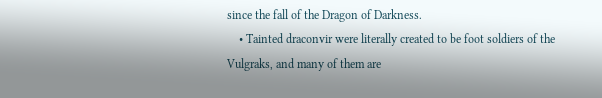since the fall of the Dragon of Darkness.
    • Tainted draconvir were literally created to be foot soldiers of the Vulgraks, and many of them are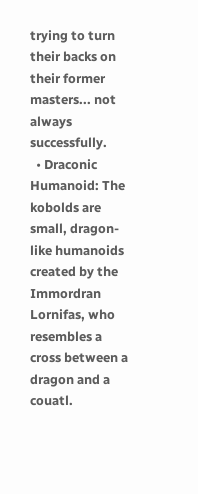trying to turn their backs on their former masters... not always successfully.
  • Draconic Humanoid: The kobolds are small, dragon-like humanoids created by the Immordran Lornifas, who resembles a cross between a dragon and a couatl.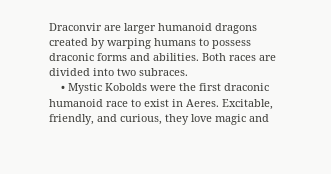Draconvir are larger humanoid dragons created by warping humans to possess draconic forms and abilities. Both races are divided into two subraces.
    • Mystic Kobolds were the first draconic humanoid race to exist in Aeres. Excitable, friendly, and curious, they love magic and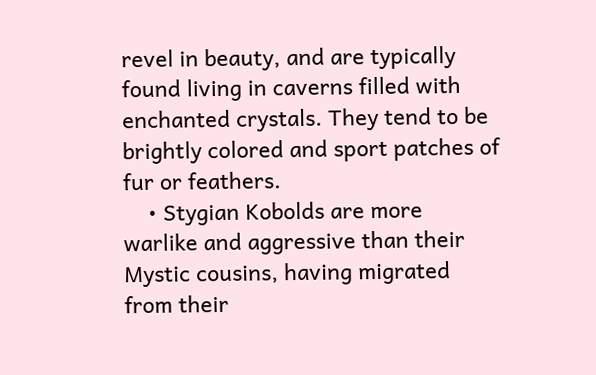revel in beauty, and are typically found living in caverns filled with enchanted crystals. They tend to be brightly colored and sport patches of fur or feathers.
    • Stygian Kobolds are more warlike and aggressive than their Mystic cousins, having migrated from their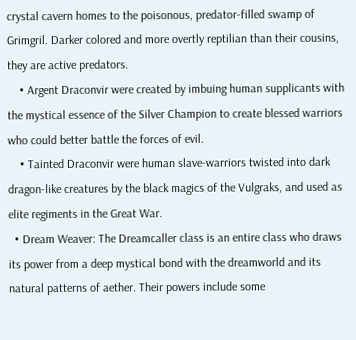crystal cavern homes to the poisonous, predator-filled swamp of Grimgril. Darker colored and more overtly reptilian than their cousins, they are active predators.
    • Argent Draconvir were created by imbuing human supplicants with the mystical essence of the Silver Champion to create blessed warriors who could better battle the forces of evil.
    • Tainted Draconvir were human slave-warriors twisted into dark dragon-like creatures by the black magics of the Vulgraks, and used as elite regiments in the Great War.
  • Dream Weaver: The Dreamcaller class is an entire class who draws its power from a deep mystical bond with the dreamworld and its natural patterns of aether. Their powers include some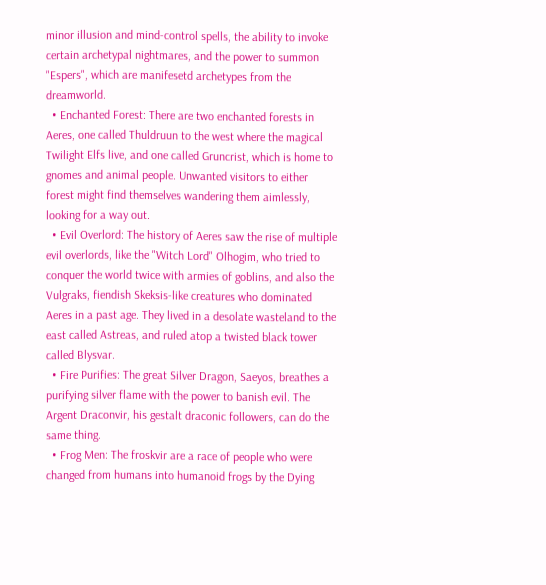minor illusion and mind-control spells, the ability to invoke certain archetypal nightmares, and the power to summon "Espers", which are manifesetd archetypes from the dreamworld.
  • Enchanted Forest: There are two enchanted forests in Aeres, one called Thuldruun to the west where the magical Twilight Elfs live, and one called Gruncrist, which is home to gnomes and animal people. Unwanted visitors to either forest might find themselves wandering them aimlessly, looking for a way out.
  • Evil Overlord: The history of Aeres saw the rise of multiple evil overlords, like the "Witch Lord" Olhogim, who tried to conquer the world twice with armies of goblins, and also the Vulgraks, fiendish Skeksis-like creatures who dominated Aeres in a past age. They lived in a desolate wasteland to the east called Astreas, and ruled atop a twisted black tower called Blysvar.
  • Fire Purifies: The great Silver Dragon, Saeyos, breathes a purifying silver flame with the power to banish evil. The Argent Draconvir, his gestalt draconic followers, can do the same thing.
  • Frog Men: The froskvir are a race of people who were changed from humans into humanoid frogs by the Dying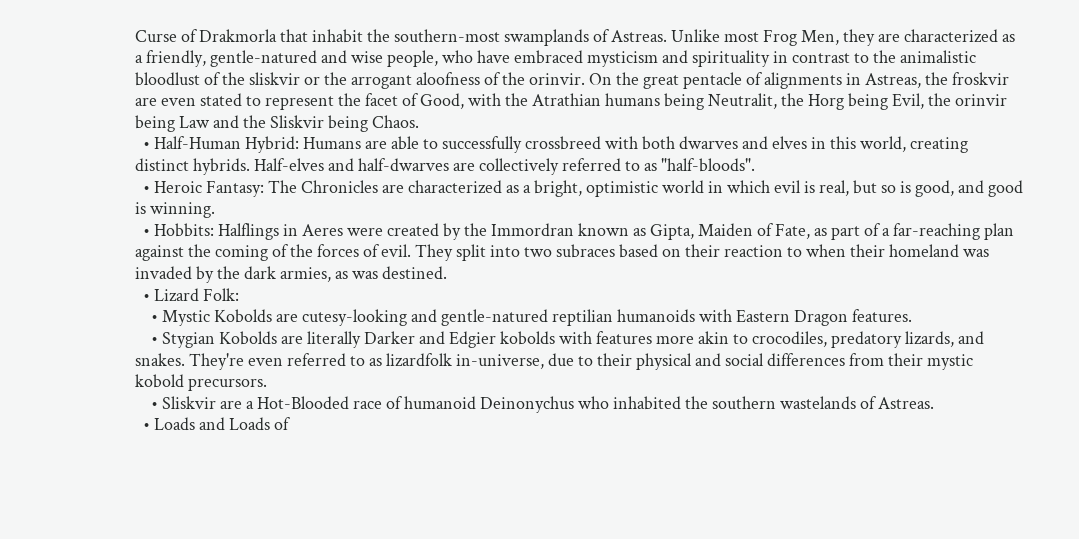Curse of Drakmorla that inhabit the southern-most swamplands of Astreas. Unlike most Frog Men, they are characterized as a friendly, gentle-natured and wise people, who have embraced mysticism and spirituality in contrast to the animalistic bloodlust of the sliskvir or the arrogant aloofness of the orinvir. On the great pentacle of alignments in Astreas, the froskvir are even stated to represent the facet of Good, with the Atrathian humans being Neutralit, the Horg being Evil, the orinvir being Law and the Sliskvir being Chaos.
  • Half-Human Hybrid: Humans are able to successfully crossbreed with both dwarves and elves in this world, creating distinct hybrids. Half-elves and half-dwarves are collectively referred to as "half-bloods".
  • Heroic Fantasy: The Chronicles are characterized as a bright, optimistic world in which evil is real, but so is good, and good is winning.
  • Hobbits: Halflings in Aeres were created by the Immordran known as Gipta, Maiden of Fate, as part of a far-reaching plan against the coming of the forces of evil. They split into two subraces based on their reaction to when their homeland was invaded by the dark armies, as was destined.
  • Lizard Folk:
    • Mystic Kobolds are cutesy-looking and gentle-natured reptilian humanoids with Eastern Dragon features.
    • Stygian Kobolds are literally Darker and Edgier kobolds with features more akin to crocodiles, predatory lizards, and snakes. They're even referred to as lizardfolk in-universe, due to their physical and social differences from their mystic kobold precursors.
    • Sliskvir are a Hot-Blooded race of humanoid Deinonychus who inhabited the southern wastelands of Astreas.
  • Loads and Loads of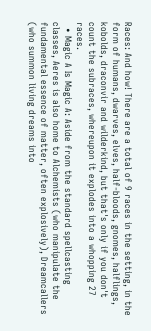Races: And how! There are a total of 9 races in the setting, in the form of humans, dwarves, elves, half-bloods, gnomes, halflings, kobolds, draconvir and wilderkind, but that's only if you don't count the subraces, whereupon it explodes into a whopping 27 races.
  • Magic A Is Magic A: Aside from the standard spellcasting classes, Aeres is also home to Alchemists (who manipulate the fundamental essence of matter, often explosively), Dreamcallers (who summon living dreams into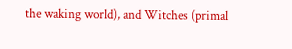the waking world), and Witches (primal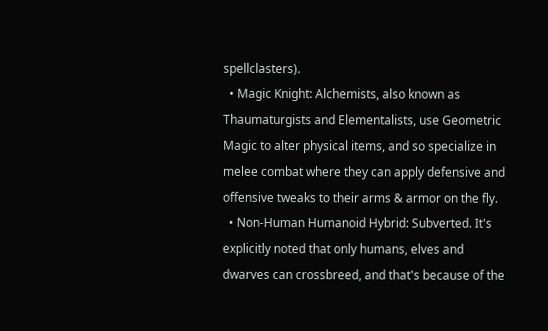spellclasters).
  • Magic Knight: Alchemists, also known as Thaumaturgists and Elementalists, use Geometric Magic to alter physical items, and so specialize in melee combat where they can apply defensive and offensive tweaks to their arms & armor on the fly.
  • Non-Human Humanoid Hybrid: Subverted. It's explicitly noted that only humans, elves and dwarves can crossbreed, and that's because of the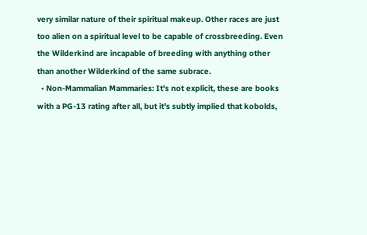very similar nature of their spiritual makeup. Other races are just too alien on a spiritual level to be capable of crossbreeding. Even the Wilderkind are incapable of breeding with anything other than another Wilderkind of the same subrace.
  • Non-Mammalian Mammaries: It's not explicit, these are books with a PG-13 rating after all, but it's subtly implied that kobolds,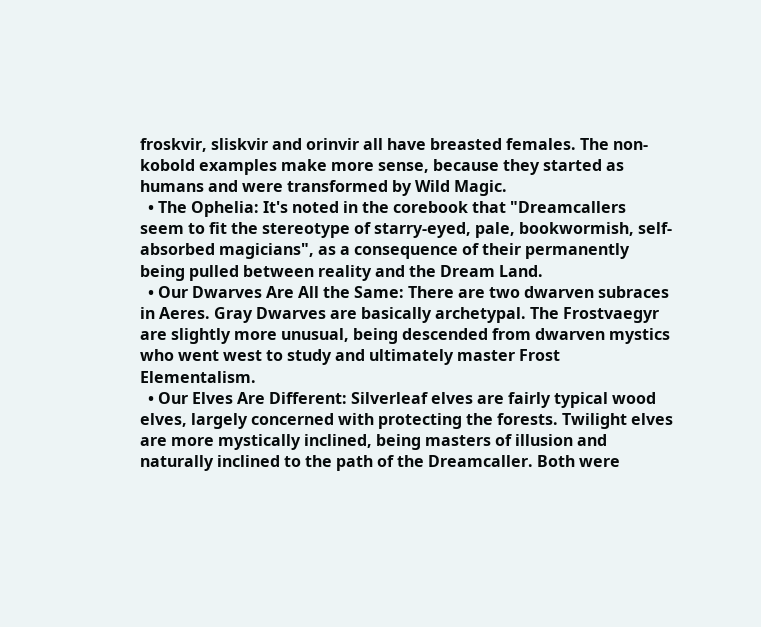froskvir, sliskvir and orinvir all have breasted females. The non-kobold examples make more sense, because they started as humans and were transformed by Wild Magic.
  • The Ophelia: It's noted in the corebook that "Dreamcallers seem to fit the stereotype of starry-eyed, pale, bookwormish, self-absorbed magicians", as a consequence of their permanently being pulled between reality and the Dream Land.
  • Our Dwarves Are All the Same: There are two dwarven subraces in Aeres. Gray Dwarves are basically archetypal. The Frostvaegyr are slightly more unusual, being descended from dwarven mystics who went west to study and ultimately master Frost Elementalism.
  • Our Elves Are Different: Silverleaf elves are fairly typical wood elves, largely concerned with protecting the forests. Twilight elves are more mystically inclined, being masters of illusion and naturally inclined to the path of the Dreamcaller. Both were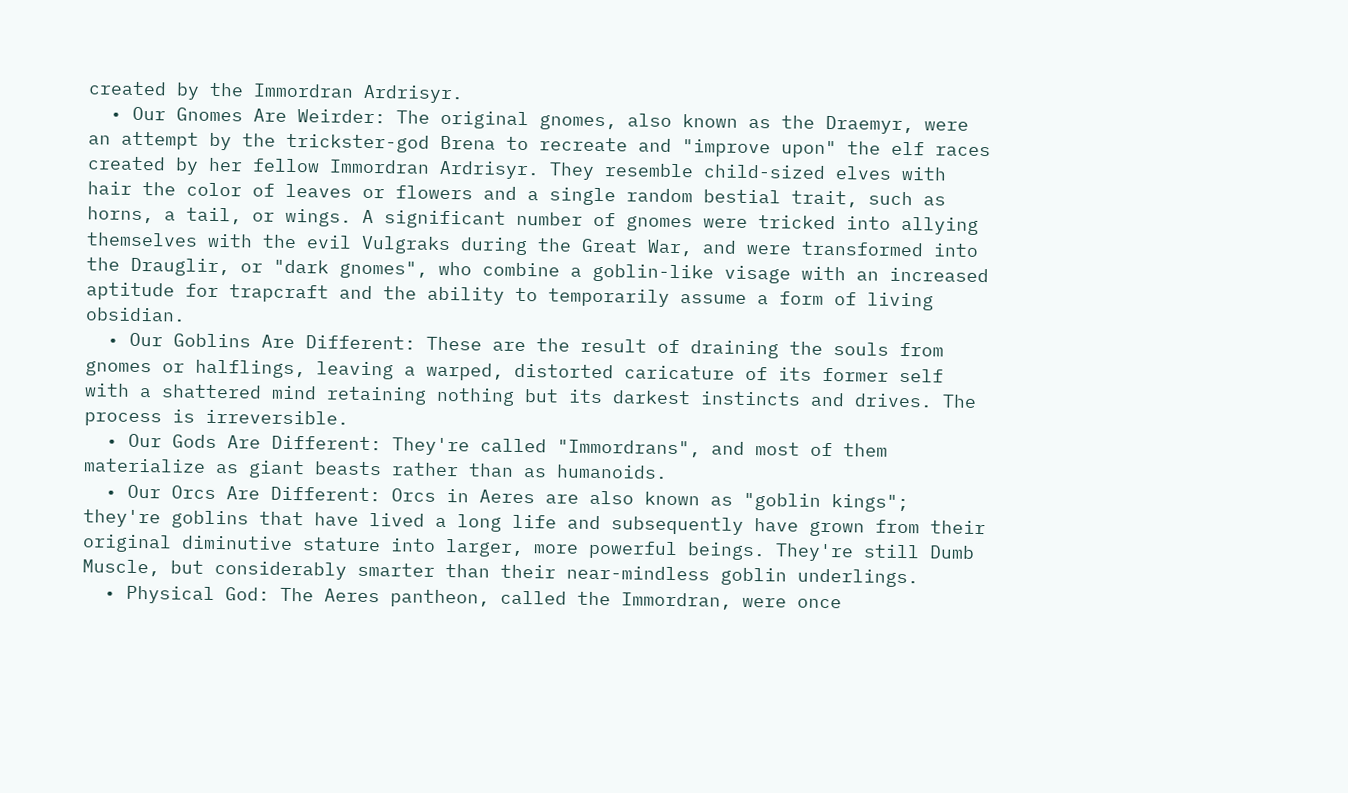created by the Immordran Ardrisyr.
  • Our Gnomes Are Weirder: The original gnomes, also known as the Draemyr, were an attempt by the trickster-god Brena to recreate and "improve upon" the elf races created by her fellow Immordran Ardrisyr. They resemble child-sized elves with hair the color of leaves or flowers and a single random bestial trait, such as horns, a tail, or wings. A significant number of gnomes were tricked into allying themselves with the evil Vulgraks during the Great War, and were transformed into the Drauglir, or "dark gnomes", who combine a goblin-like visage with an increased aptitude for trapcraft and the ability to temporarily assume a form of living obsidian.
  • Our Goblins Are Different: These are the result of draining the souls from gnomes or halflings, leaving a warped, distorted caricature of its former self with a shattered mind retaining nothing but its darkest instincts and drives. The process is irreversible.
  • Our Gods Are Different: They're called "Immordrans", and most of them materialize as giant beasts rather than as humanoids.
  • Our Orcs Are Different: Orcs in Aeres are also known as "goblin kings"; they're goblins that have lived a long life and subsequently have grown from their original diminutive stature into larger, more powerful beings. They're still Dumb Muscle, but considerably smarter than their near-mindless goblin underlings.
  • Physical God: The Aeres pantheon, called the Immordran, were once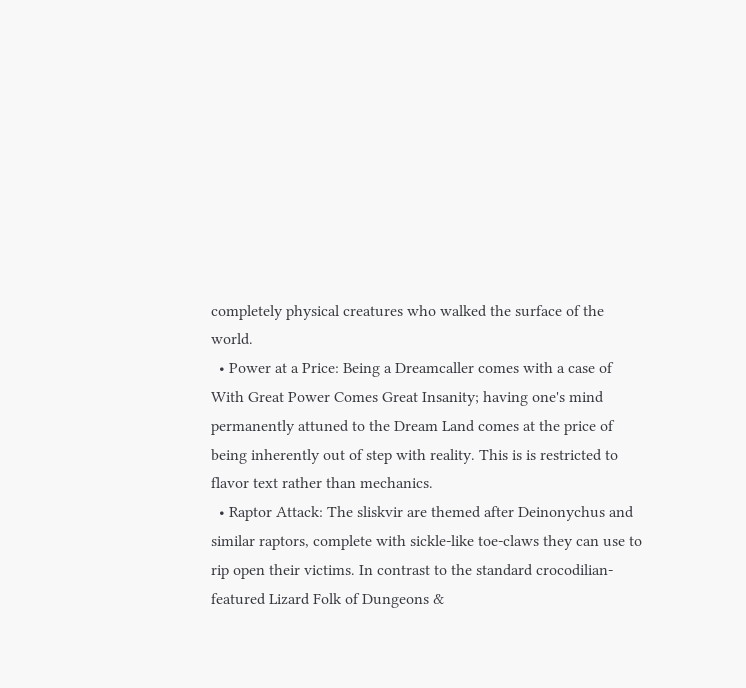completely physical creatures who walked the surface of the world.
  • Power at a Price: Being a Dreamcaller comes with a case of With Great Power Comes Great Insanity; having one's mind permanently attuned to the Dream Land comes at the price of being inherently out of step with reality. This is is restricted to flavor text rather than mechanics.
  • Raptor Attack: The sliskvir are themed after Deinonychus and similar raptors, complete with sickle-like toe-claws they can use to rip open their victims. In contrast to the standard crocodilian-featured Lizard Folk of Dungeons &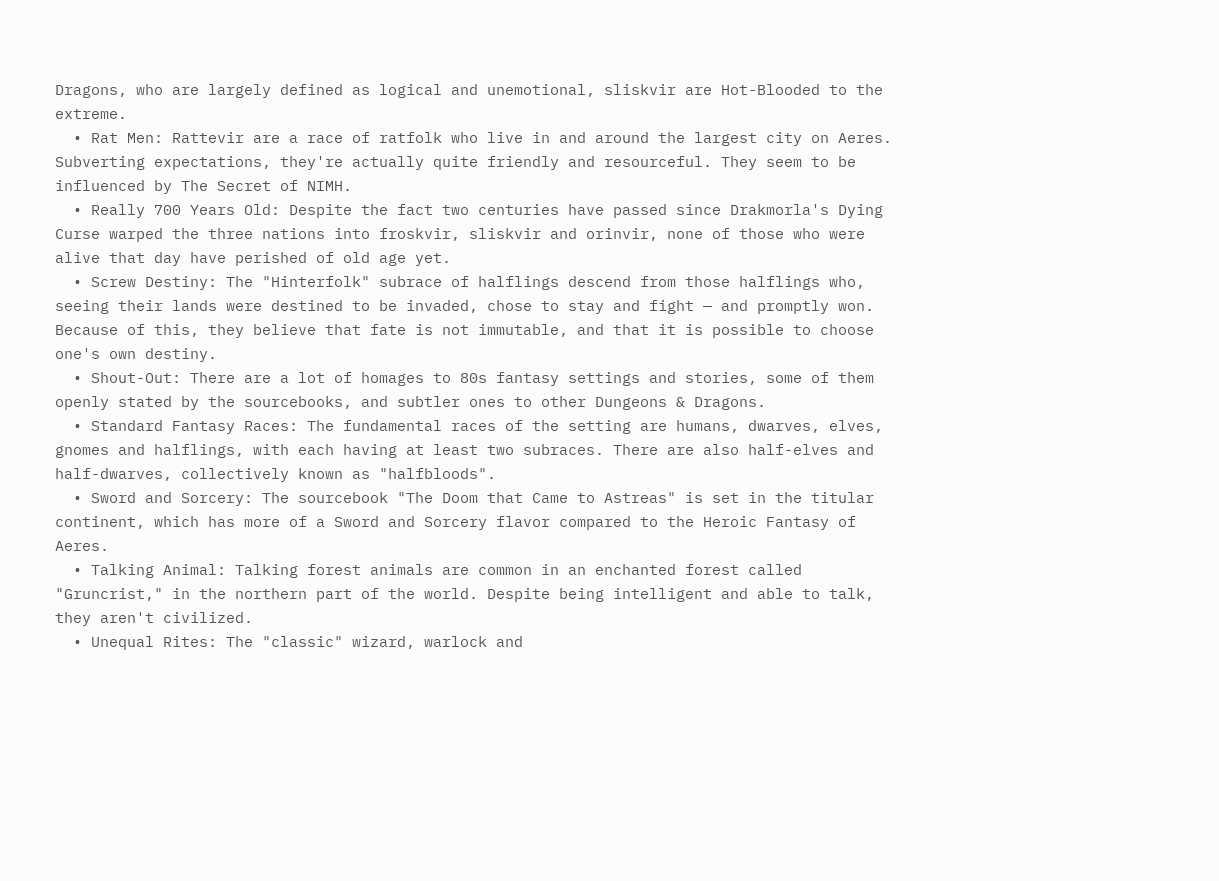Dragons, who are largely defined as logical and unemotional, sliskvir are Hot-Blooded to the extreme.
  • Rat Men: Rattevir are a race of ratfolk who live in and around the largest city on Aeres. Subverting expectations, they're actually quite friendly and resourceful. They seem to be influenced by The Secret of NIMH.
  • Really 700 Years Old: Despite the fact two centuries have passed since Drakmorla's Dying Curse warped the three nations into froskvir, sliskvir and orinvir, none of those who were alive that day have perished of old age yet.
  • Screw Destiny: The "Hinterfolk" subrace of halflings descend from those halflings who, seeing their lands were destined to be invaded, chose to stay and fight — and promptly won. Because of this, they believe that fate is not immutable, and that it is possible to choose one's own destiny.
  • Shout-Out: There are a lot of homages to 80s fantasy settings and stories, some of them openly stated by the sourcebooks, and subtler ones to other Dungeons & Dragons.
  • Standard Fantasy Races: The fundamental races of the setting are humans, dwarves, elves, gnomes and halflings, with each having at least two subraces. There are also half-elves and half-dwarves, collectively known as "halfbloods".
  • Sword and Sorcery: The sourcebook "The Doom that Came to Astreas" is set in the titular continent, which has more of a Sword and Sorcery flavor compared to the Heroic Fantasy of Aeres.
  • Talking Animal: Talking forest animals are common in an enchanted forest called "Gruncrist," in the northern part of the world. Despite being intelligent and able to talk, they aren't civilized.
  • Unequal Rites: The "classic" wizard, warlock and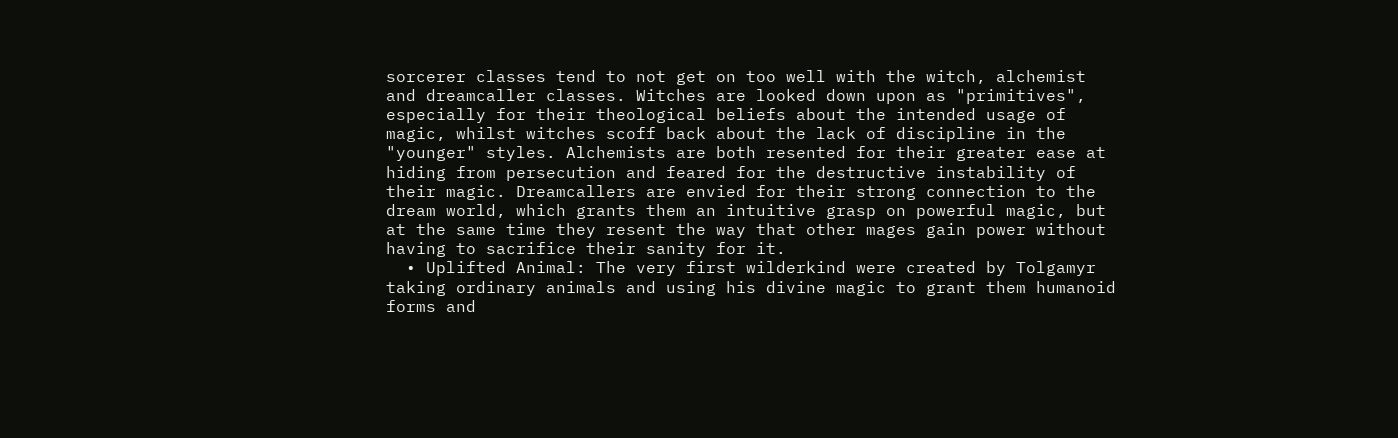sorcerer classes tend to not get on too well with the witch, alchemist and dreamcaller classes. Witches are looked down upon as "primitives", especially for their theological beliefs about the intended usage of magic, whilst witches scoff back about the lack of discipline in the "younger" styles. Alchemists are both resented for their greater ease at hiding from persecution and feared for the destructive instability of their magic. Dreamcallers are envied for their strong connection to the dream world, which grants them an intuitive grasp on powerful magic, but at the same time they resent the way that other mages gain power without having to sacrifice their sanity for it.
  • Uplifted Animal: The very first wilderkind were created by Tolgamyr taking ordinary animals and using his divine magic to grant them humanoid forms and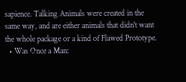sapience. Talking Animals were created in the same way, and are either animals that didn't want the whole package or a kind of Flawed Prototype.
  • Was Once a Man: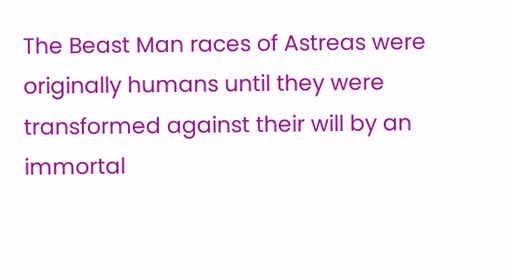The Beast Man races of Astreas were originally humans until they were transformed against their will by an immortal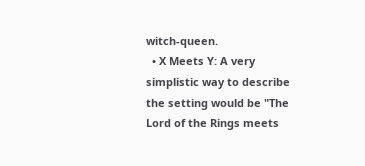witch-queen.
  • X Meets Y: A very simplistic way to describe the setting would be "The Lord of the Rings meets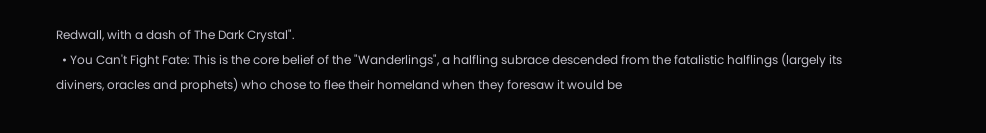Redwall, with a dash of The Dark Crystal".
  • You Can't Fight Fate: This is the core belief of the "Wanderlings", a halfling subrace descended from the fatalistic halflings (largely its diviners, oracles and prophets) who chose to flee their homeland when they foresaw it would be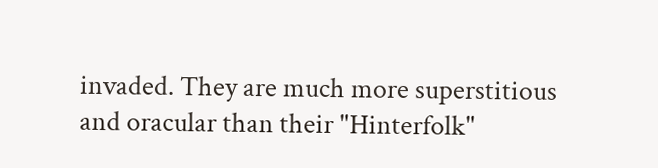invaded. They are much more superstitious and oracular than their "Hinterfolk"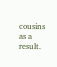cousins as a result.